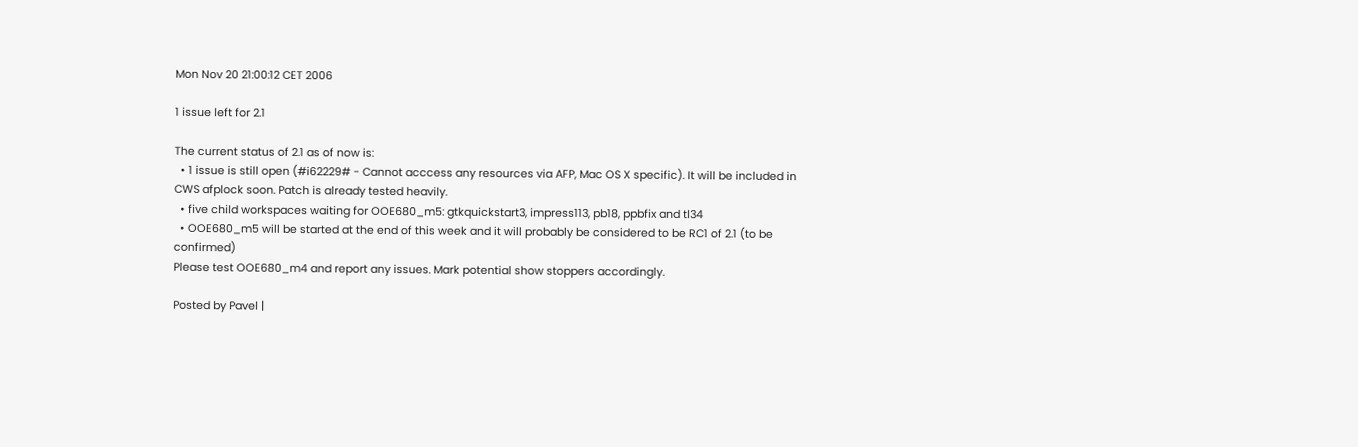Mon Nov 20 21:00:12 CET 2006

1 issue left for 2.1

The current status of 2.1 as of now is:
  • 1 issue is still open (#i62229# - Cannot acccess any resources via AFP, Mac OS X specific). It will be included in CWS afplock soon. Patch is already tested heavily.
  • five child workspaces waiting for OOE680_m5: gtkquickstart3, impress113, pb18, ppbfix and tl34
  • OOE680_m5 will be started at the end of this week and it will probably be considered to be RC1 of 2.1 (to be confirmed)
Please test OOE680_m4 and report any issues. Mark potential show stoppers accordingly.

Posted by Pavel |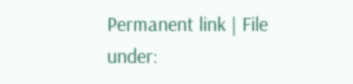Permanent link | File under: